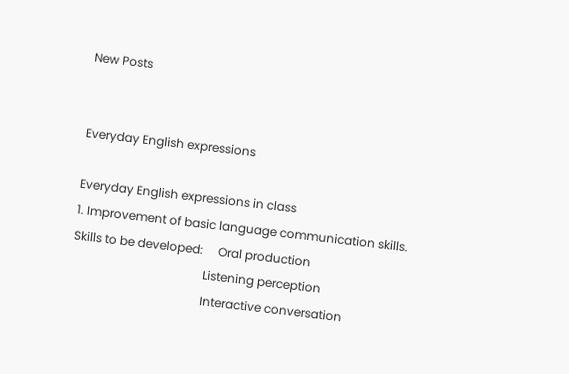New Posts


Everyday English expressions

Everyday English expressions in class
1. Improvement of basic language communication skills.
Skills to be developed:     Oral production
                                            Listening perception
                                            Interactive conversation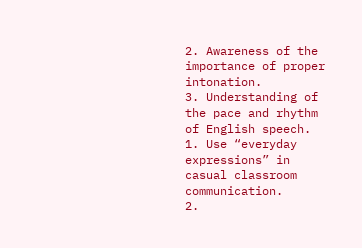2. Awareness of the importance of proper intonation.
3. Understanding of the pace and rhythm of English speech.
1. Use “everyday expressions” in casual classroom communication.
2.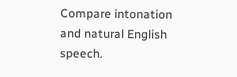Compare intonation and natural English speech.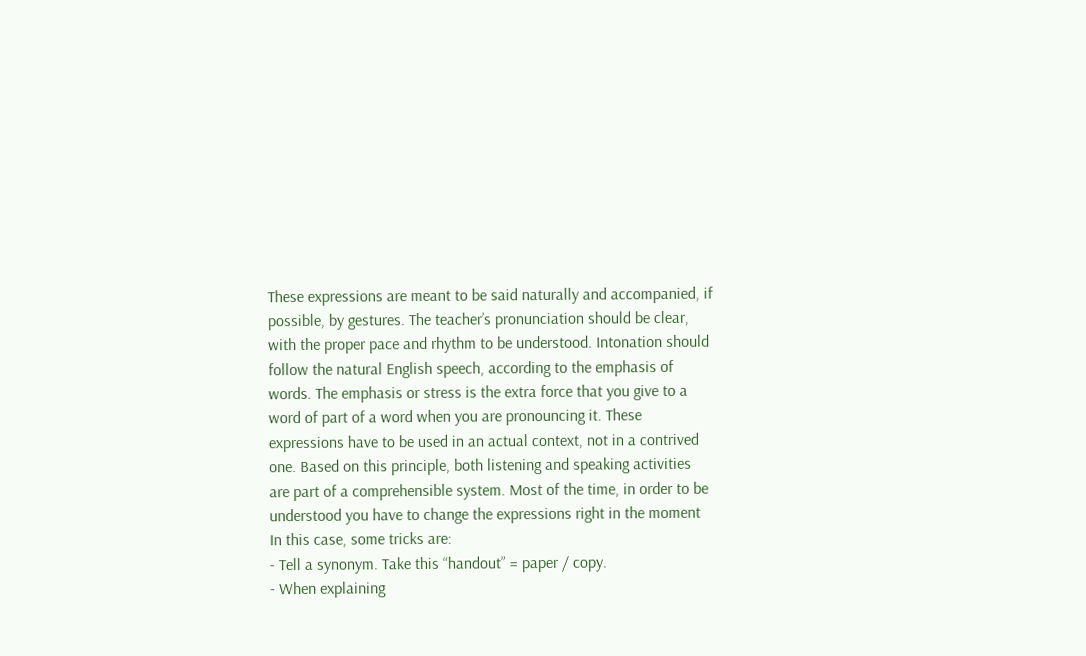These expressions are meant to be said naturally and accompanied, if possible, by gestures. The teacher’s pronunciation should be clear, with the proper pace and rhythm to be understood. Intonation should follow the natural English speech, according to the emphasis of words. The emphasis or stress is the extra force that you give to a word of part of a word when you are pronouncing it. These expressions have to be used in an actual context, not in a contrived one. Based on this principle, both listening and speaking activities are part of a comprehensible system. Most of the time, in order to be understood you have to change the expressions right in the moment In this case, some tricks are:
- Tell a synonym. Take this “handout” = paper / copy.
- When explaining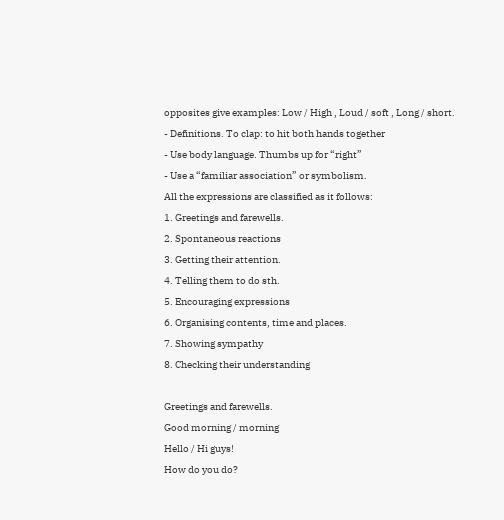opposites give examples: Low / High , Loud / soft , Long / short.
- Definitions. To clap: to hit both hands together
- Use body language. Thumbs up for “right”
- Use a “familiar association” or symbolism.
All the expressions are classified as it follows:
1. Greetings and farewells.
2. Spontaneous reactions
3. Getting their attention.
4. Telling them to do sth.
5. Encouraging expressions
6. Organising contents, time and places.
7. Showing sympathy
8. Checking their understanding

Greetings and farewells.
Good morning / morning
Hello / Hi guys!
How do you do?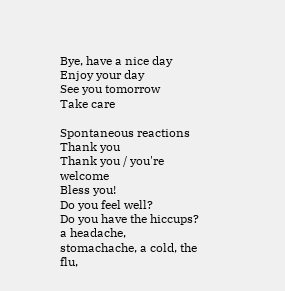Bye, have a nice day
Enjoy your day
See you tomorrow
Take care

Spontaneous reactions
Thank you
Thank you / you're welcome
Bless you!
Do you feel well?
Do you have the hiccups?
a headache, stomachache, a cold, the flu,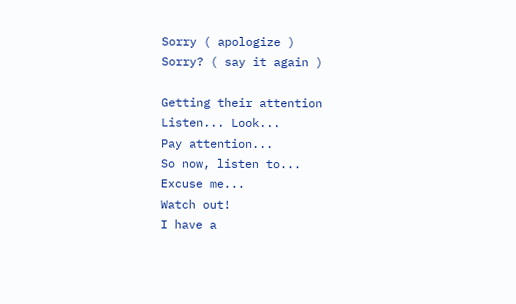Sorry ( apologize )
Sorry? ( say it again )

Getting their attention
Listen... Look...
Pay attention...
So now, listen to...
Excuse me...
Watch out!
I have a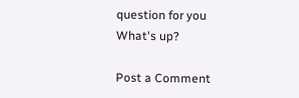question for you
What's up?

Post a Comment